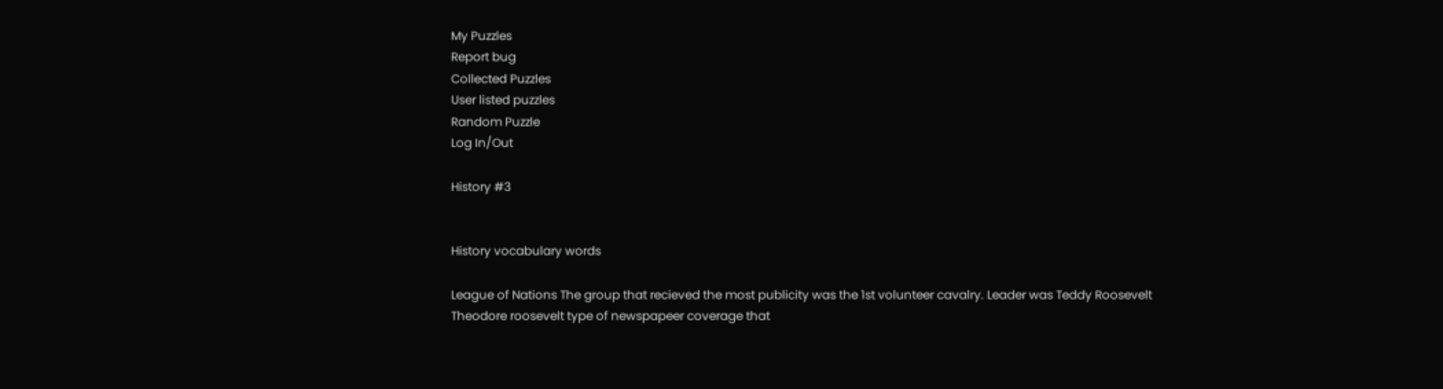My Puzzles
Report bug
Collected Puzzles
User listed puzzles
Random Puzzle
Log In/Out

History #3


History vocabulary words

League of Nations The group that recieved the most publicity was the 1st volunteer cavalry. Leader was Teddy Roosevelt
Theodore roosevelt type of newspapeer coverage that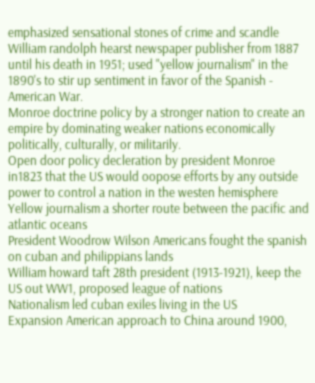emphasized sensational stones of crime and scandle
William randolph hearst newspaper publisher from 1887 until his death in 1951; used "yellow journalism" in the 1890's to stir up sentiment in favor of the Spanish - American War.
Monroe doctrine policy by a stronger nation to create an empire by dominating weaker nations economically politically, culturally, or militarily.
Open door policy decleration by president Monroe in1823 that the US would oopose efforts by any outside power to control a nation in the westen hemisphere
Yellow journalism a shorter route between the pacific and atlantic oceans
President Woodrow Wilson Americans fought the spanish on cuban and philippians lands
William howard taft 28th president (1913-1921), keep the US out WW1, proposed league of nations
Nationalism led cuban exiles living in the US
Expansion American approach to China around 1900,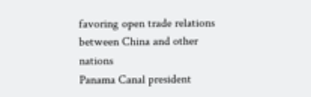favoring open trade relations between China and other nations
Panama Canal president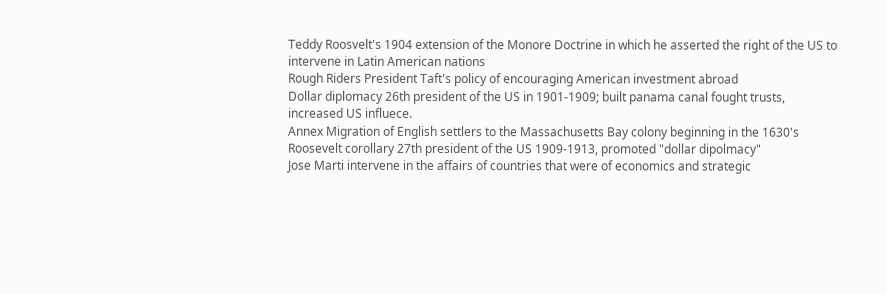Teddy Roosvelt's 1904 extension of the Monore Doctrine in which he asserted the right of the US to intervene in Latin American nations
Rough Riders President Taft's policy of encouraging American investment abroad
Dollar diplomacy 26th president of the US in 1901-1909; built panama canal fought trusts, increased US influece.
Annex Migration of English settlers to the Massachusetts Bay colony beginning in the 1630's
Roosevelt corollary 27th president of the US 1909-1913, promoted "dollar dipolmacy"
Jose Marti intervene in the affairs of countries that were of economics and strategic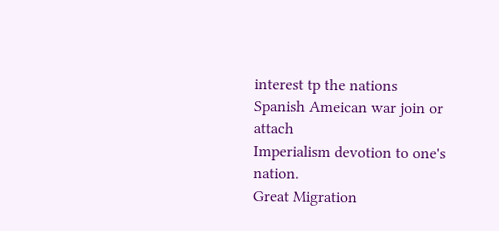interest tp the nations
Spanish Ameican war join or attach
Imperialism devotion to one's nation.
Great Migration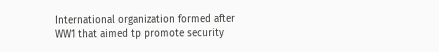International organization formed after WW1 that aimed tp promote security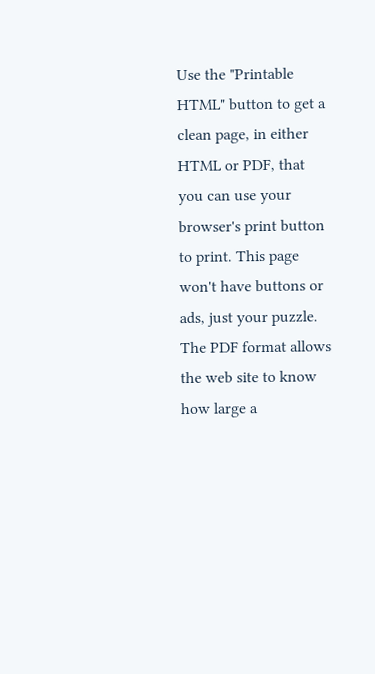Use the "Printable HTML" button to get a clean page, in either HTML or PDF, that you can use your browser's print button to print. This page won't have buttons or ads, just your puzzle. The PDF format allows the web site to know how large a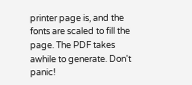printer page is, and the fonts are scaled to fill the page. The PDF takes awhile to generate. Don't panic!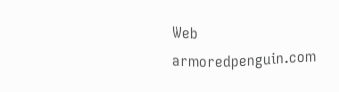Web armoredpenguin.com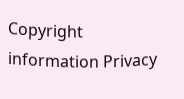Copyright information Privacy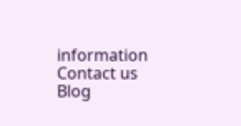information Contact us Blog